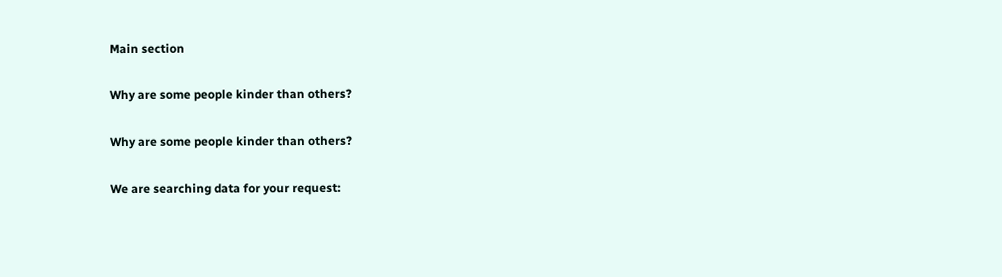Main section

Why are some people kinder than others?

Why are some people kinder than others?

We are searching data for your request: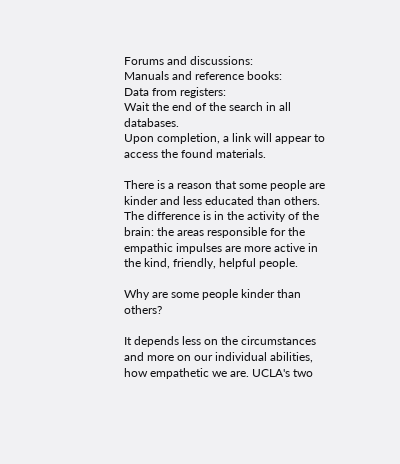Forums and discussions:
Manuals and reference books:
Data from registers:
Wait the end of the search in all databases.
Upon completion, a link will appear to access the found materials.

There is a reason that some people are kinder and less educated than others. The difference is in the activity of the brain: the areas responsible for the empathic impulses are more active in the kind, friendly, helpful people.

Why are some people kinder than others?

It depends less on the circumstances and more on our individual abilities, how empathetic we are. UCLA's two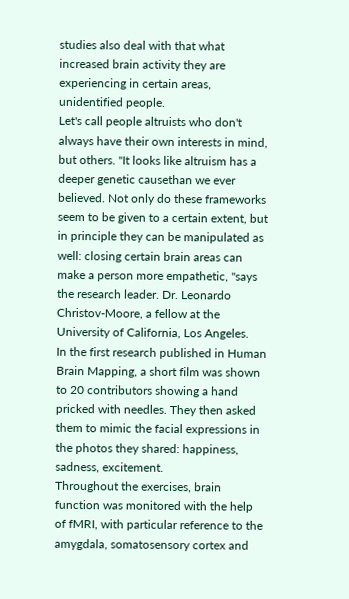studies also deal with that what increased brain activity they are experiencing in certain areas, unidentified people.
Let's call people altruists who don't always have their own interests in mind, but others. "It looks like altruism has a deeper genetic causethan we ever believed. Not only do these frameworks seem to be given to a certain extent, but in principle they can be manipulated as well: closing certain brain areas can make a person more empathetic, "says the research leader. Dr. Leonardo Christov-Moore, a fellow at the University of California, Los Angeles.
In the first research published in Human Brain Mapping, a short film was shown to 20 contributors showing a hand pricked with needles. They then asked them to mimic the facial expressions in the photos they shared: happiness, sadness, excitement.
Throughout the exercises, brain function was monitored with the help of fMRI, with particular reference to the amygdala, somatosensory cortex and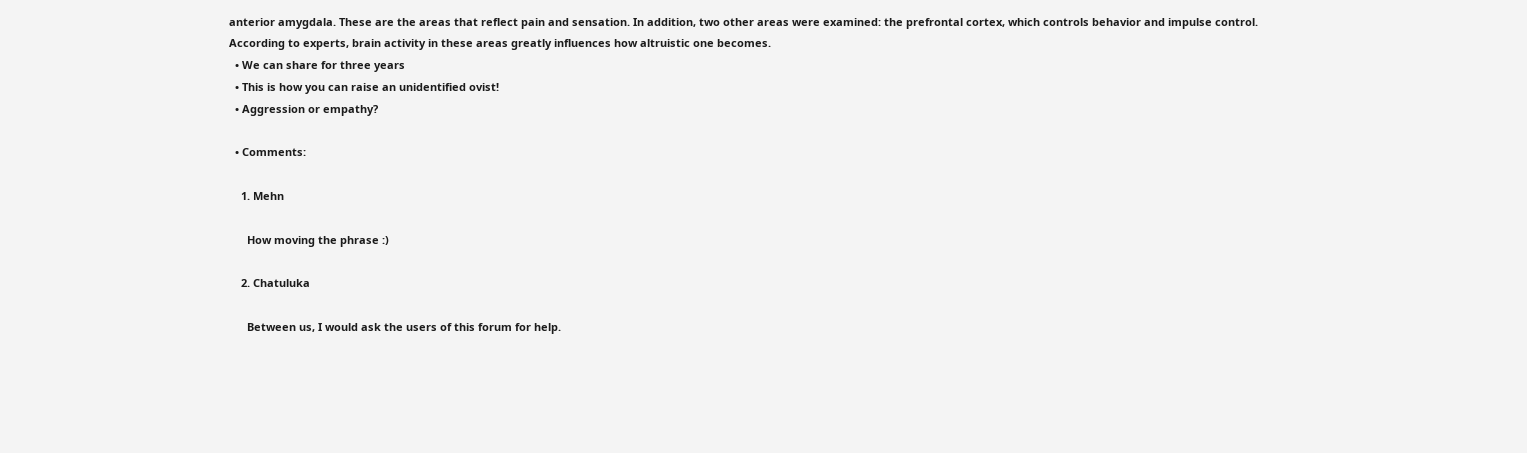anterior amygdala. These are the areas that reflect pain and sensation. In addition, two other areas were examined: the prefrontal cortex, which controls behavior and impulse control.
According to experts, brain activity in these areas greatly influences how altruistic one becomes.
  • We can share for three years
  • This is how you can raise an unidentified ovist!
  • Aggression or empathy?

  • Comments:

    1. Mehn

      How moving the phrase :)

    2. Chatuluka

      Between us, I would ask the users of this forum for help.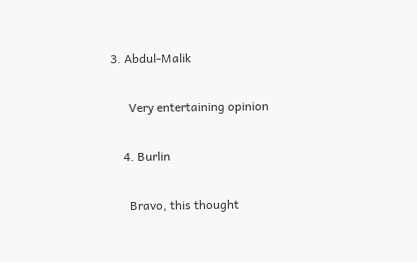3. Abdul-Malik

      Very entertaining opinion

    4. Burlin

      Bravo, this thought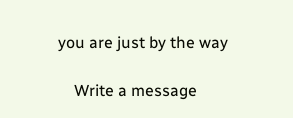you are just by the way

    Write a message